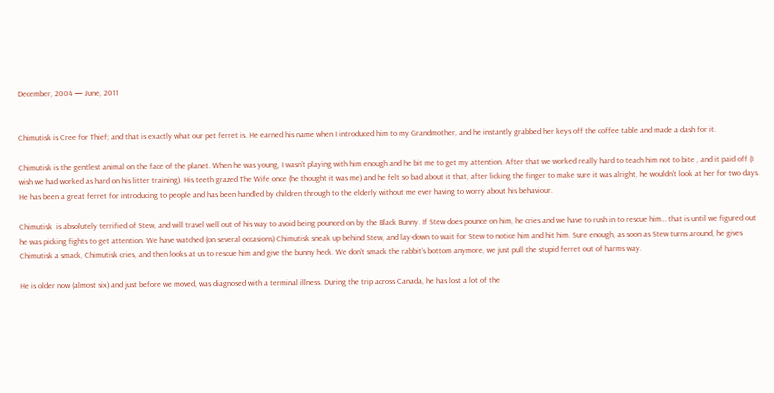December, 2004 — June, 2011


Chimutisk is Cree for Thief; and that is exactly what our pet ferret is. He earned his name when I introduced him to my Grandmother, and he instantly grabbed her keys off the coffee table and made a dash for it.

Chimutisk is the gentlest animal on the face of the planet. When he was young, I wasn’t playing with him enough and he bit me to get my attention. After that we worked really hard to teach him not to bite , and it paid off (I wish we had worked as hard on his litter training). His teeth grazed The Wife once (he thought it was me) and he felt so bad about it that, after licking the finger to make sure it was alright, he wouldn’t look at her for two days. He has been a great ferret for introducing to people and has been handled by children through to the elderly without me ever having to worry about his behaviour.

Chimutisk  is absolutely terrified of Stew, and will travel well out of his way to avoid being pounced on by the Black Bunny. If Stew does pounce on him, he cries and we have to rush in to rescue him… that is until we figured out he was picking fights to get attention. We have watched (on several occasions) Chimutisk sneak up behind Stew, and lay-down to wait for Stew to notice him and hit him. Sure enough, as soon as Stew turns around, he gives Chimutisk a smack, Chimutisk cries, and then looks at us to rescue him and give the bunny heck. We don’t smack the rabbit’s bottom anymore, we just pull the stupid ferret out of harms way.

He is older now (almost six) and just before we moved, was diagnosed with a terminal illness. During the trip across Canada, he has lost a lot of the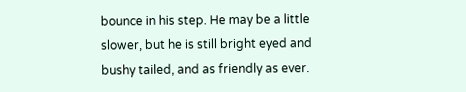bounce in his step. He may be a little slower, but he is still bright eyed and bushy tailed, and as friendly as ever.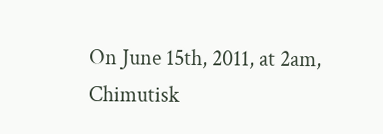On June 15th, 2011, at 2am, Chimutisk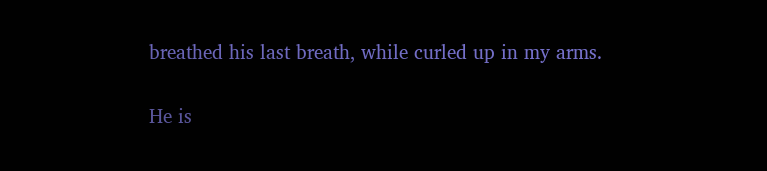breathed his last breath, while curled up in my arms.

He is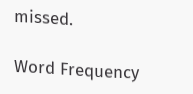missed.

Word Frequency